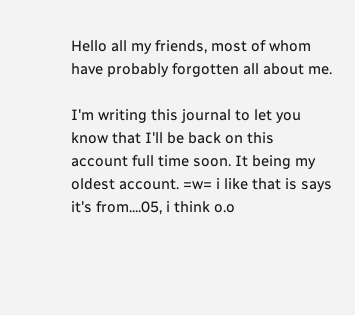Hello all my friends, most of whom have probably forgotten all about me.

I'm writing this journal to let you know that I'll be back on this account full time soon. It being my oldest account. =w= i like that is says it's from....05, i think o.o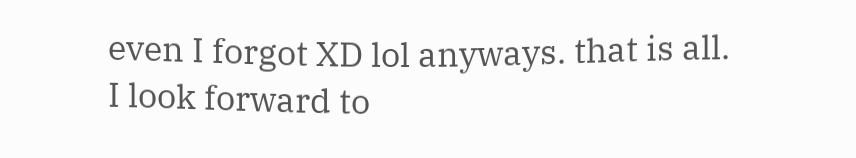even I forgot XD lol anyways. that is all.
I look forward to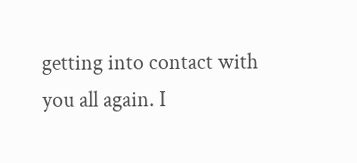getting into contact with you all again. I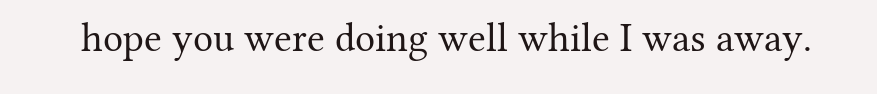hope you were doing well while I was away.